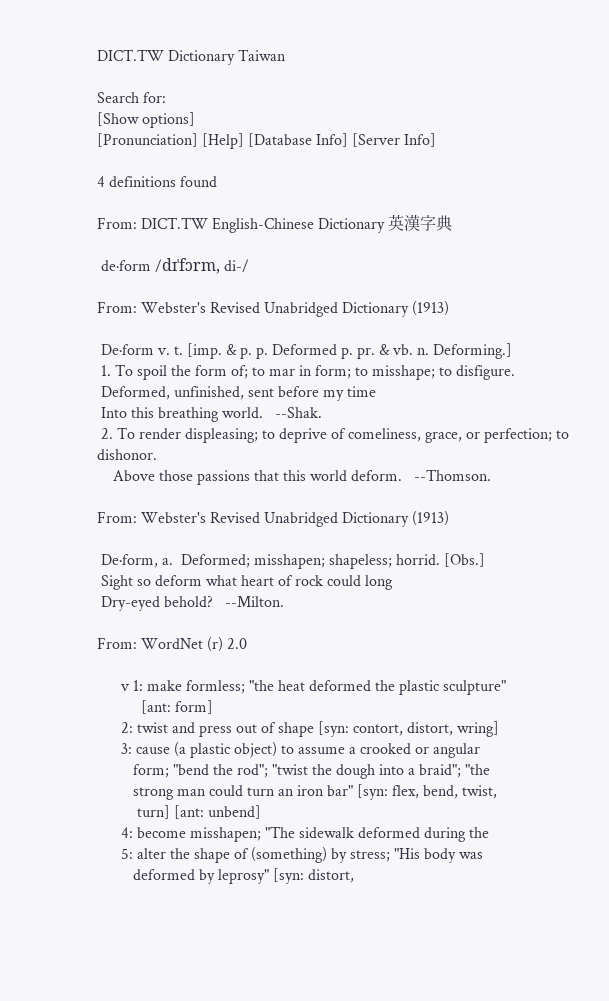DICT.TW Dictionary Taiwan

Search for:
[Show options]
[Pronunciation] [Help] [Database Info] [Server Info]

4 definitions found

From: DICT.TW English-Chinese Dictionary 英漢字典

 de·form /dɪˈfɔrm, di-/

From: Webster's Revised Unabridged Dictionary (1913)

 De·form v. t. [imp. & p. p. Deformed p. pr. & vb. n. Deforming.]
 1. To spoil the form of; to mar in form; to misshape; to disfigure.
 Deformed, unfinished, sent before my time
 Into this breathing world.   --Shak.
 2. To render displeasing; to deprive of comeliness, grace, or perfection; to dishonor.
    Above those passions that this world deform.   --Thomson.

From: Webster's Revised Unabridged Dictionary (1913)

 De·form, a.  Deformed; misshapen; shapeless; horrid. [Obs.]
 Sight so deform what heart of rock could long
 Dry-eyed behold?   --Milton.

From: WordNet (r) 2.0

      v 1: make formless; "the heat deformed the plastic sculpture"
           [ant: form]
      2: twist and press out of shape [syn: contort, distort, wring]
      3: cause (a plastic object) to assume a crooked or angular
         form; "bend the rod"; "twist the dough into a braid"; "the
         strong man could turn an iron bar" [syn: flex, bend, twist,
          turn] [ant: unbend]
      4: become misshapen; "The sidewalk deformed during the
      5: alter the shape of (something) by stress; "His body was
         deformed by leprosy" [syn: distort,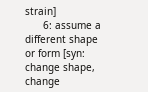strain]
      6: assume a different shape or form [syn: change shape, change